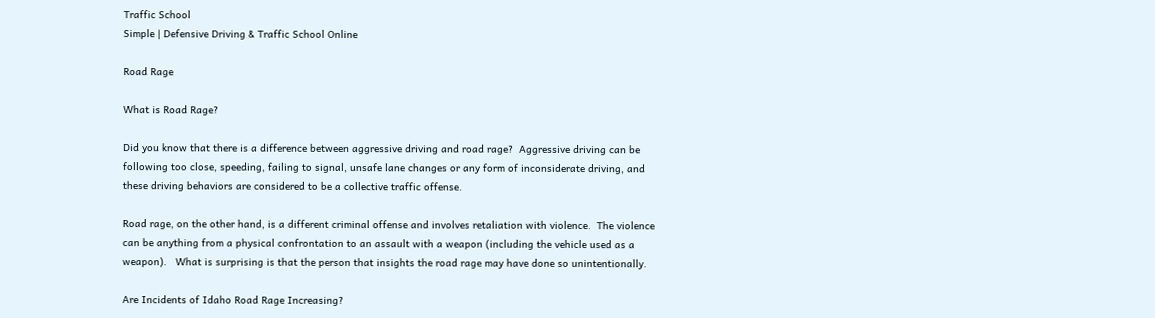Traffic School
Simple | Defensive Driving & Traffic School Online

Road Rage

What is Road Rage?

Did you know that there is a difference between aggressive driving and road rage?  Aggressive driving can be following too close, speeding, failing to signal, unsafe lane changes or any form of inconsiderate driving, and these driving behaviors are considered to be a collective traffic offense.

Road rage, on the other hand, is a different criminal offense and involves retaliation with violence.  The violence can be anything from a physical confrontation to an assault with a weapon (including the vehicle used as a weapon).   What is surprising is that the person that insights the road rage may have done so unintentionally.

Are Incidents of Idaho Road Rage Increasing?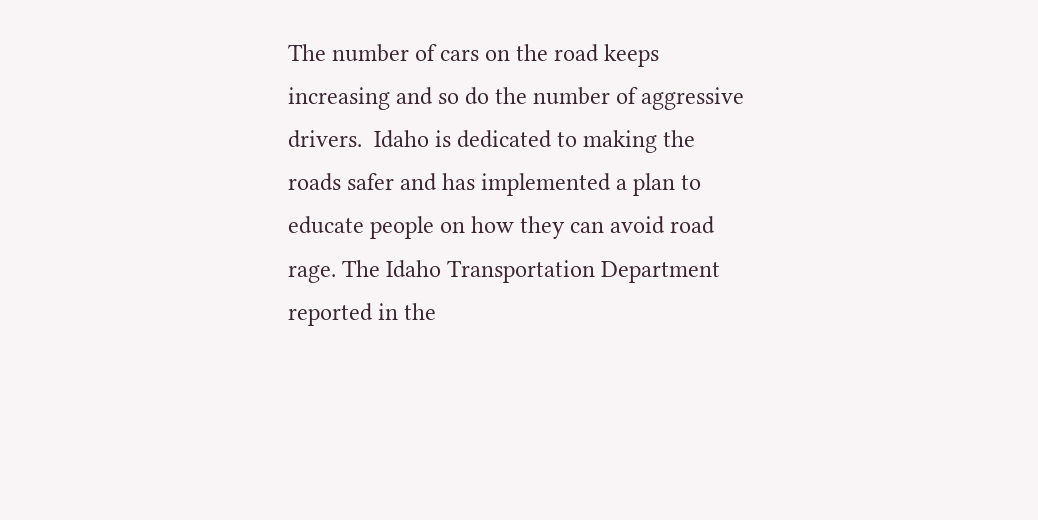The number of cars on the road keeps increasing and so do the number of aggressive drivers.  Idaho is dedicated to making the roads safer and has implemented a plan to educate people on how they can avoid road rage. The Idaho Transportation Department reported in the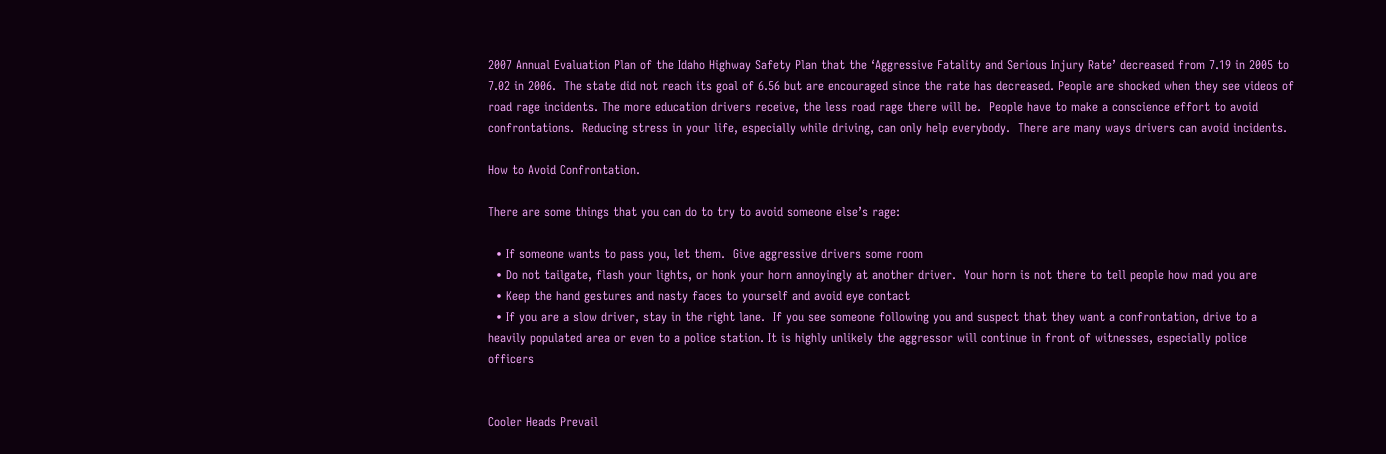2007 Annual Evaluation Plan of the Idaho Highway Safety Plan that the ‘Aggressive Fatality and Serious Injury Rate’ decreased from 7.19 in 2005 to 7.02 in 2006.  The state did not reach its goal of 6.56 but are encouraged since the rate has decreased. People are shocked when they see videos of road rage incidents. The more education drivers receive, the less road rage there will be.  People have to make a conscience effort to avoid confrontations.  Reducing stress in your life, especially while driving, can only help everybody.  There are many ways drivers can avoid incidents.

How to Avoid Confrontation.

There are some things that you can do to try to avoid someone else’s rage:

  • If someone wants to pass you, let them.  Give aggressive drivers some room
  • Do not tailgate, flash your lights, or honk your horn annoyingly at another driver.  Your horn is not there to tell people how mad you are
  • Keep the hand gestures and nasty faces to yourself and avoid eye contact
  • If you are a slow driver, stay in the right lane.  If you see someone following you and suspect that they want a confrontation, drive to a heavily populated area or even to a police station. It is highly unlikely the aggressor will continue in front of witnesses, especially police officers


Cooler Heads Prevail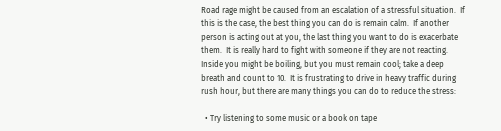Road rage might be caused from an escalation of a stressful situation.  If this is the case, the best thing you can do is remain calm.  If another person is acting out at you, the last thing you want to do is exacerbate them.  It is really hard to fight with someone if they are not reacting.  Inside you might be boiling, but you must remain cool; take a deep breath and count to 10.  It is frustrating to drive in heavy traffic during rush hour, but there are many things you can do to reduce the stress:

  • Try listening to some music or a book on tape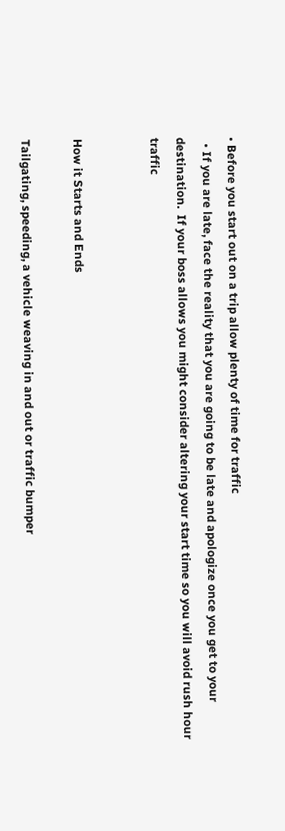• Before you start out on a trip allow plenty of time for traffic
  • If you are late, face the reality that you are going to be late and apologize once you get to your destination.  If your boss allows you might consider altering your start time so you will avoid rush hour traffic


How it Starts and Ends

Tailgating, speeding, a vehicle weaving in and out or traffic bumper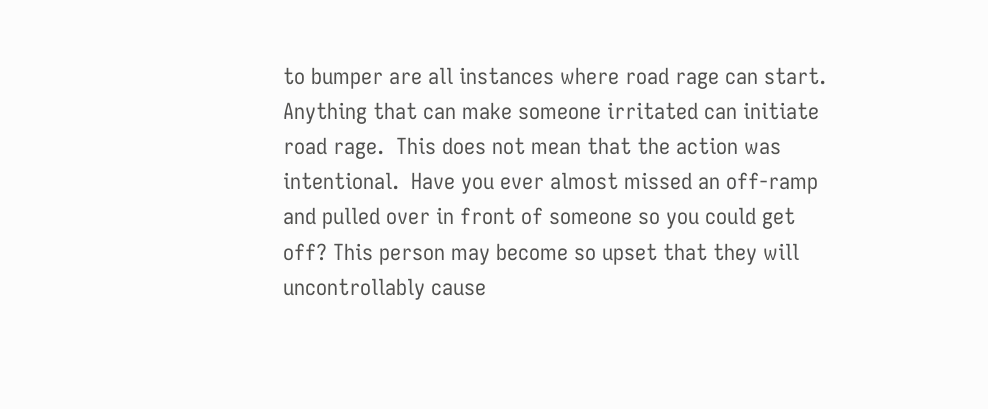to bumper are all instances where road rage can start.  Anything that can make someone irritated can initiate road rage.  This does not mean that the action was intentional.  Have you ever almost missed an off-ramp and pulled over in front of someone so you could get off? This person may become so upset that they will uncontrollably cause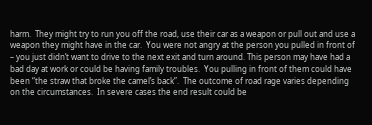harm.  They might try to run you off the road, use their car as a weapon or pull out and use a weapon they might have in the car.  You were not angry at the person you pulled in front of – you just didn’t want to drive to the next exit and turn around. This person may have had a bad day at work or could be having family troubles.  You pulling in front of them could have been “the straw that broke the camel’s back”.  The outcome of road rage varies depending on the circumstances.  In severe cases the end result could be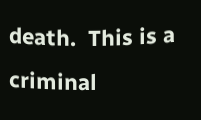death.  This is a criminal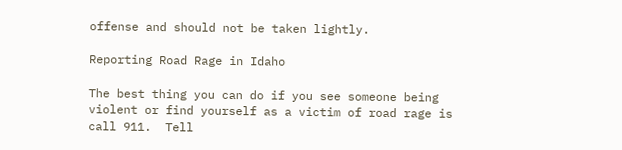offense and should not be taken lightly.

Reporting Road Rage in Idaho

The best thing you can do if you see someone being violent or find yourself as a victim of road rage is call 911.  Tell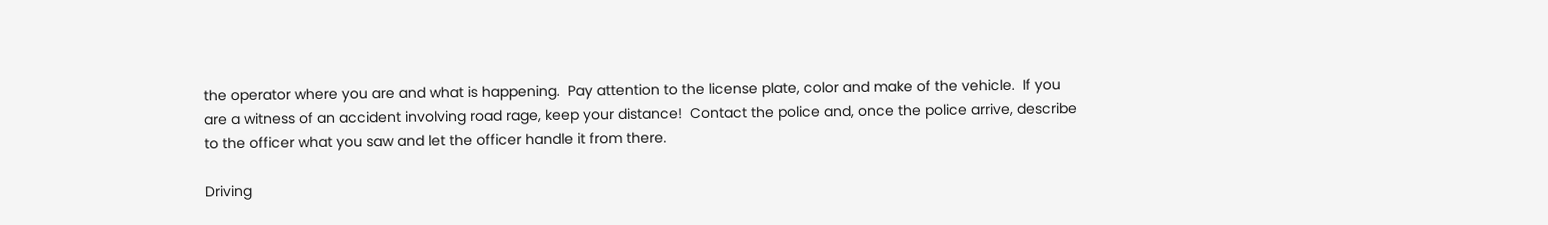the operator where you are and what is happening.  Pay attention to the license plate, color and make of the vehicle.  If you are a witness of an accident involving road rage, keep your distance!  Contact the police and, once the police arrive, describe to the officer what you saw and let the officer handle it from there.

Driving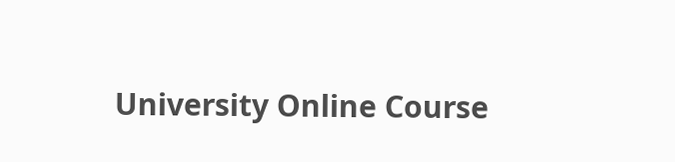University Online Course